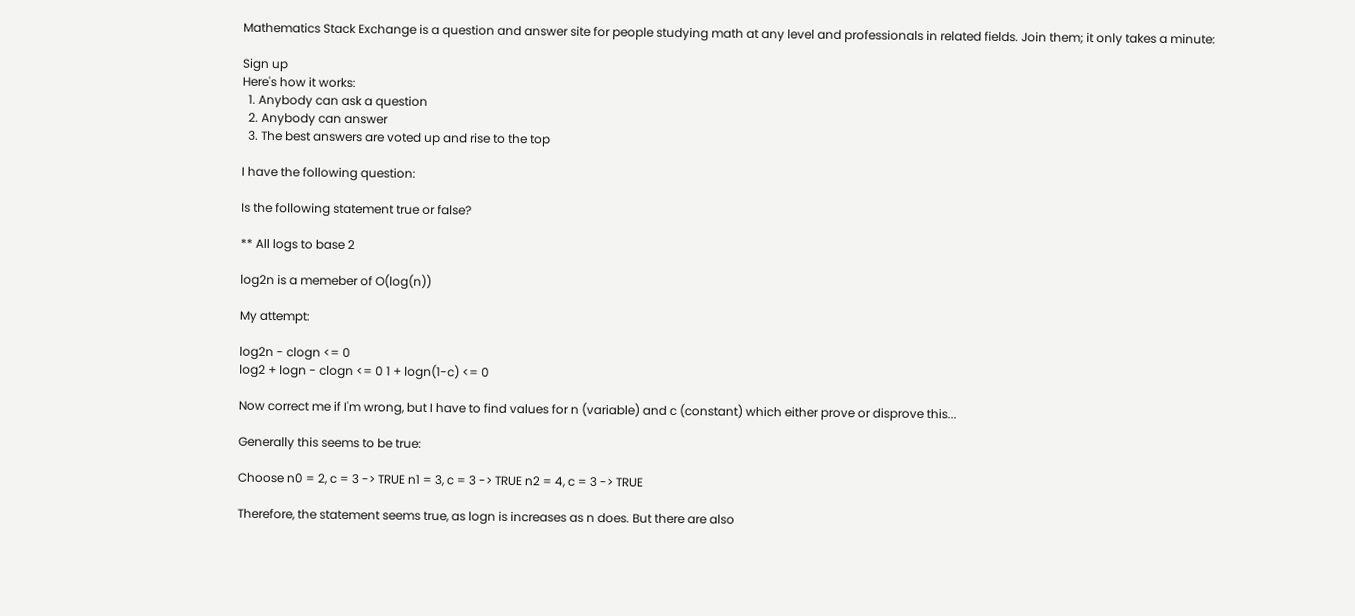Mathematics Stack Exchange is a question and answer site for people studying math at any level and professionals in related fields. Join them; it only takes a minute:

Sign up
Here's how it works:
  1. Anybody can ask a question
  2. Anybody can answer
  3. The best answers are voted up and rise to the top

I have the following question:

Is the following statement true or false?

** All logs to base 2

log2n is a memeber of O(log(n))

My attempt:

log2n - clogn <= 0
log2 + logn - clogn <= 0 1 + logn(1-c) <= 0

Now correct me if I'm wrong, but I have to find values for n (variable) and c (constant) which either prove or disprove this...

Generally this seems to be true:

Choose n0 = 2, c = 3 -> TRUE n1 = 3, c = 3 -> TRUE n2 = 4, c = 3 -> TRUE

Therefore, the statement seems true, as logn is increases as n does. But there are also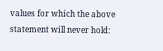values for which the above statement will never hold: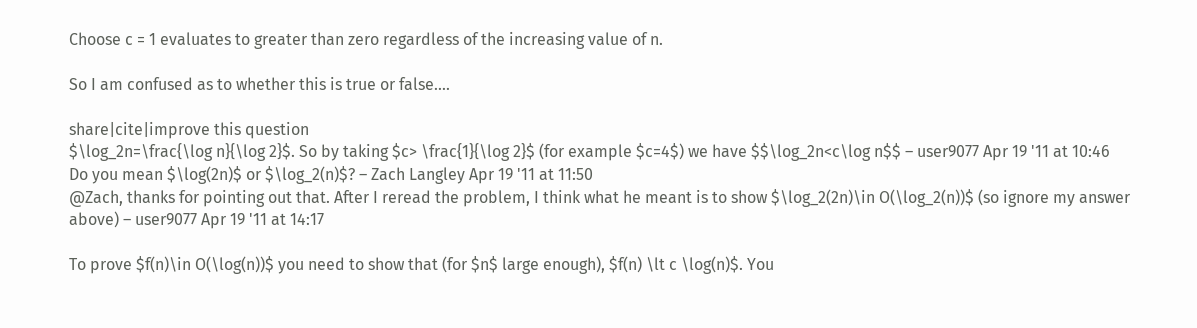Choose c = 1 evaluates to greater than zero regardless of the increasing value of n.

So I am confused as to whether this is true or false....

share|cite|improve this question
$\log_2n=\frac{\log n}{\log 2}$. So by taking $c> \frac{1}{\log 2}$ (for example $c=4$) we have $$\log_2n<c\log n$$ – user9077 Apr 19 '11 at 10:46
Do you mean $\log(2n)$ or $\log_2(n)$? – Zach Langley Apr 19 '11 at 11:50
@Zach, thanks for pointing out that. After I reread the problem, I think what he meant is to show $\log_2(2n)\in O(\log_2(n))$ (so ignore my answer above) – user9077 Apr 19 '11 at 14:17

To prove $f(n)\in O(\log(n))$ you need to show that (for $n$ large enough), $f(n) \lt c \log(n)$. You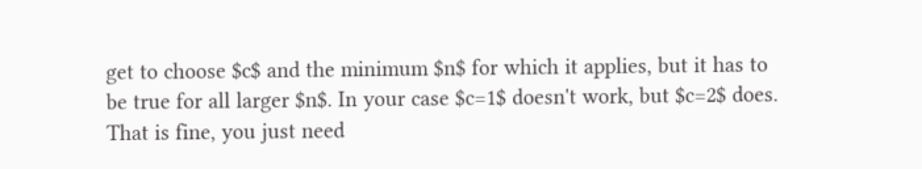get to choose $c$ and the minimum $n$ for which it applies, but it has to be true for all larger $n$. In your case $c=1$ doesn't work, but $c=2$ does. That is fine, you just need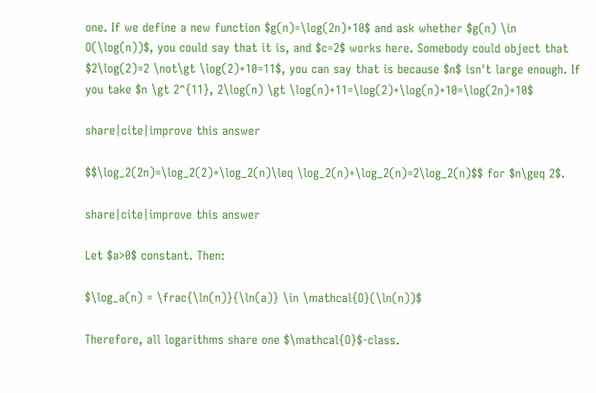one. If we define a new function $g(n)=\log(2n)+10$ and ask whether $g(n) \in O(\log(n))$, you could say that it is, and $c=2$ works here. Somebody could object that $2\log(2)=2 \not\gt \log(2)+10=11$, you can say that is because $n$ isn't large enough. If you take $n \gt 2^{11}, 2\log(n) \gt \log(n)+11=\log(2)+\log(n)+10=\log(2n)+10$

share|cite|improve this answer

$$\log_2(2n)=\log_2(2)+\log_2(n)\leq \log_2(n)+\log_2(n)=2\log_2(n)$$ for $n\geq 2$.

share|cite|improve this answer

Let $a>0$ constant. Then:

$\log_a(n) = \frac{\ln(n)}{\ln(a)} \in \mathcal{O}(\ln(n))$

Therefore, all logarithms share one $\mathcal{O}$-class.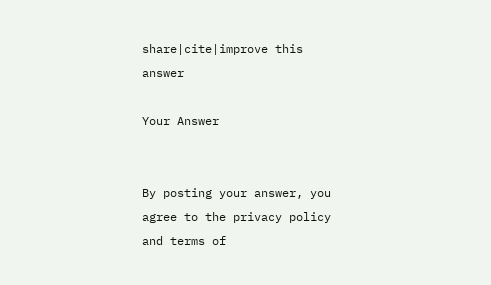share|cite|improve this answer

Your Answer


By posting your answer, you agree to the privacy policy and terms of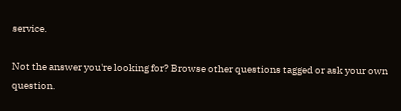service.

Not the answer you're looking for? Browse other questions tagged or ask your own question.